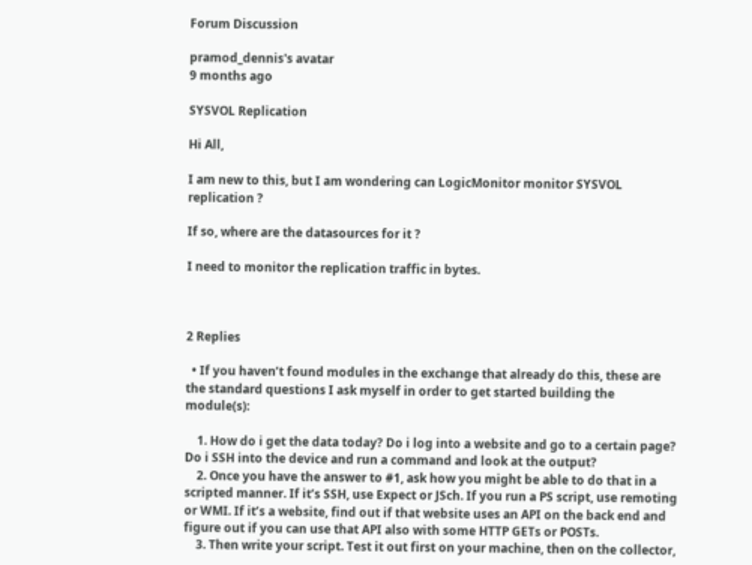Forum Discussion

pramod_dennis's avatar
9 months ago

SYSVOL Replication

Hi All,

I am new to this, but I am wondering can LogicMonitor monitor SYSVOL replication ?

If so, where are the datasources for it ?

I need to monitor the replication traffic in bytes.



2 Replies

  • If you haven’t found modules in the exchange that already do this, these are the standard questions I ask myself in order to get started building the module(s):

    1. How do i get the data today? Do i log into a website and go to a certain page? Do i SSH into the device and run a command and look at the output?
    2. Once you have the answer to #1, ask how you might be able to do that in a scripted manner. If it’s SSH, use Expect or JSch. If you run a PS script, use remoting or WMI. If it’s a website, find out if that website uses an API on the back end and figure out if you can use that API also with some HTTP GETs or POSTs.
    3. Then write your script. Test it out first on your machine, then on the collector,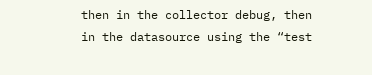then in the collector debug, then in the datasource using the “test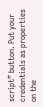script” button. Put your credentials as properties on the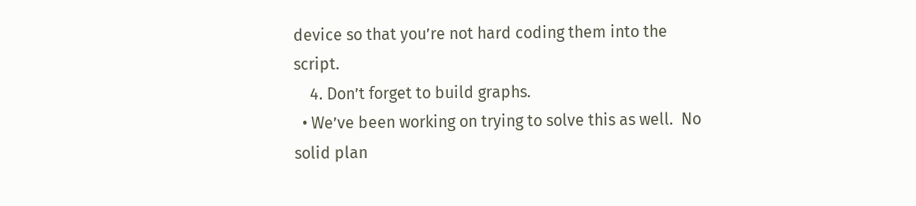device so that you’re not hard coding them into the script.
    4. Don’t forget to build graphs.
  • We’ve been working on trying to solve this as well.  No solid plan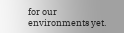for our environments yet.